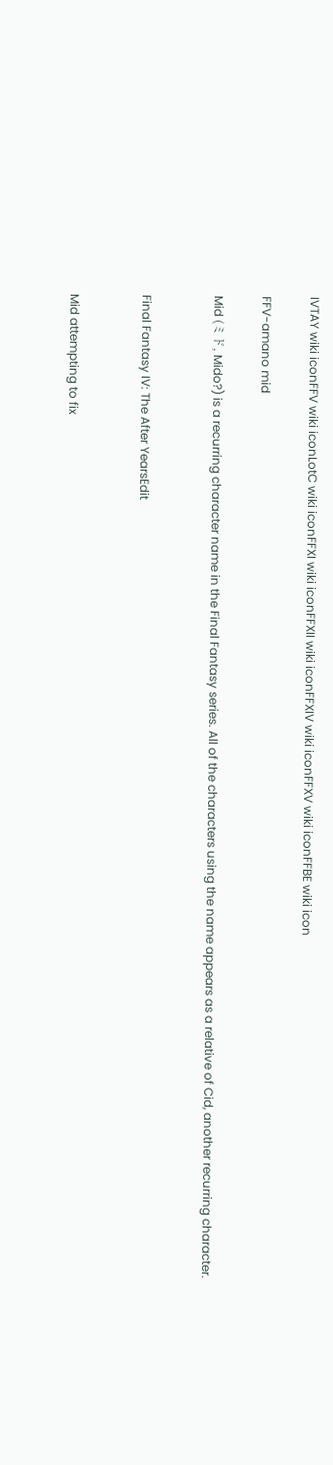IVTAY wiki iconFFV wiki iconLotC wiki iconFFXI wiki iconFFXII wiki iconFFXIV wiki iconFFXV wiki iconFFBE wiki icon

FFV-amano mid

Mid (ミド, Mido?) is a recurring character name in the Final Fantasy series. All of the characters using the name appears as a relative of Cid, another recurring character.


Final Fantasy IV: The After YearsEdit


Mid attempting to fix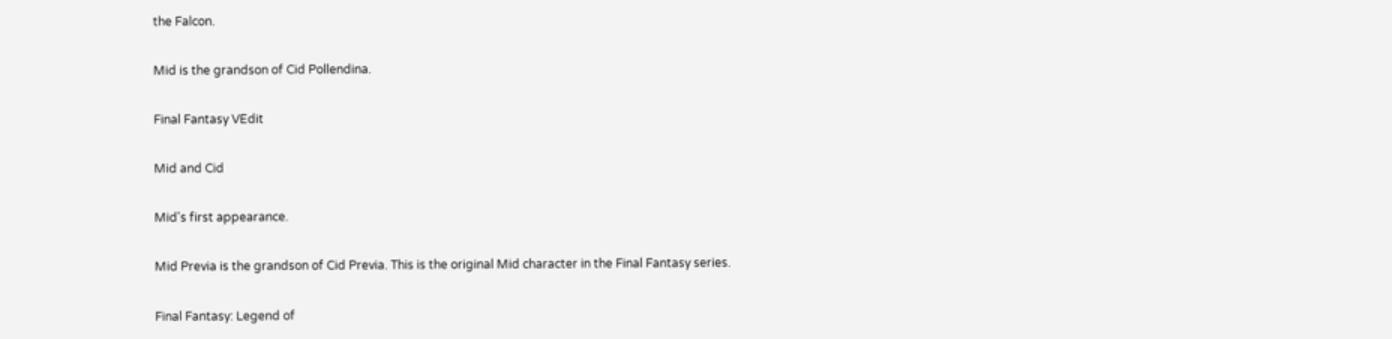the Falcon.

Mid is the grandson of Cid Pollendina.

Final Fantasy VEdit

Mid and Cid

Mid's first appearance.

Mid Previa is the grandson of Cid Previa. This is the original Mid character in the Final Fantasy series.

Final Fantasy: Legend of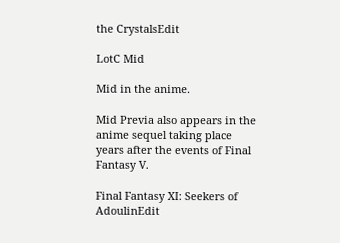the CrystalsEdit

LotC Mid

Mid in the anime.

Mid Previa also appears in the anime sequel taking place years after the events of Final Fantasy V.

Final Fantasy XI: Seekers of AdoulinEdit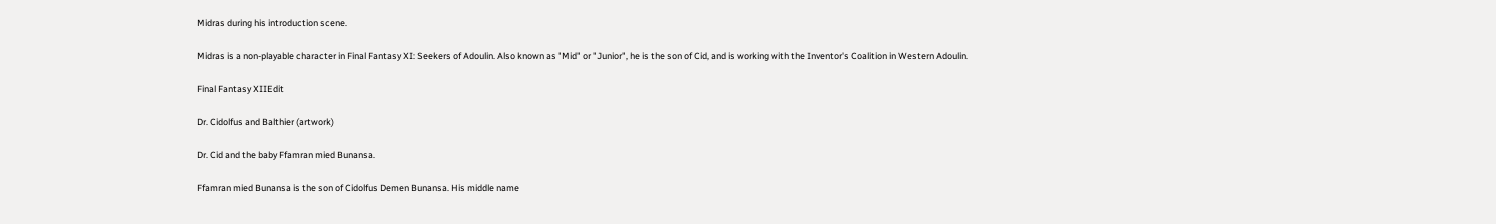Midras during his introduction scene.

Midras is a non-playable character in Final Fantasy XI: Seekers of Adoulin. Also known as "Mid" or "Junior", he is the son of Cid, and is working with the Inventor's Coalition in Western Adoulin.

Final Fantasy XIIEdit

Dr. Cidolfus and Balthier (artwork)

Dr. Cid and the baby Ffamran mied Bunansa.

Ffamran mied Bunansa is the son of Cidolfus Demen Bunansa. His middle name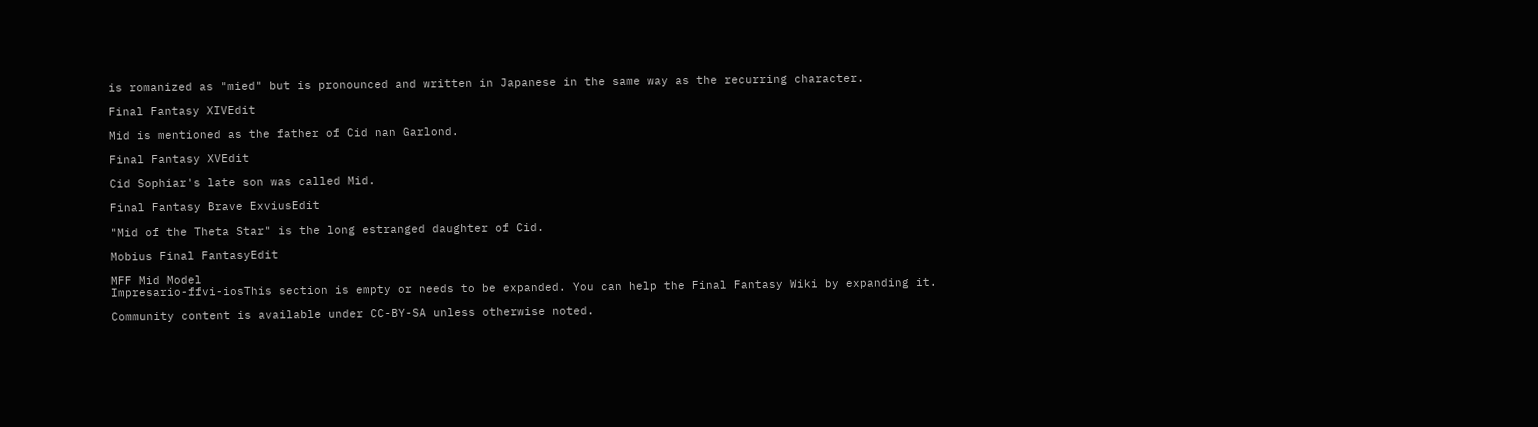is romanized as "mied" but is pronounced and written in Japanese in the same way as the recurring character.

Final Fantasy XIVEdit

Mid is mentioned as the father of Cid nan Garlond.

Final Fantasy XVEdit

Cid Sophiar's late son was called Mid.

Final Fantasy Brave ExviusEdit

"Mid of the Theta Star" is the long estranged daughter of Cid.

Mobius Final FantasyEdit

MFF Mid Model
Impresario-ffvi-iosThis section is empty or needs to be expanded. You can help the Final Fantasy Wiki by expanding it.

Community content is available under CC-BY-SA unless otherwise noted.